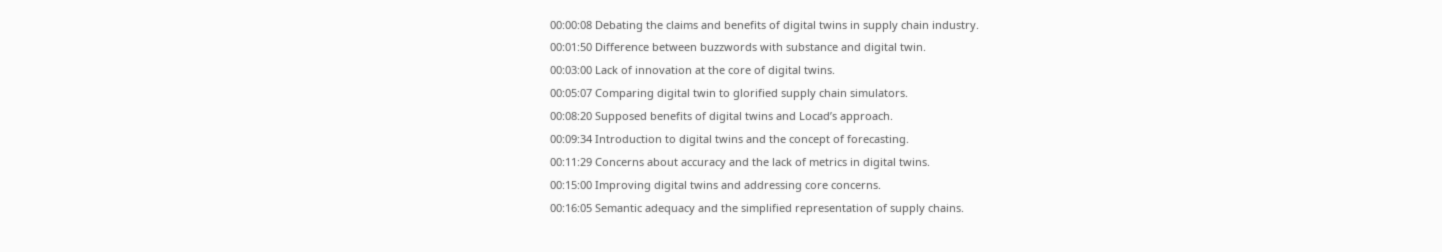00:00:08 Debating the claims and benefits of digital twins in supply chain industry.
00:01:50 Difference between buzzwords with substance and digital twin.
00:03:00 Lack of innovation at the core of digital twins.
00:05:07 Comparing digital twin to glorified supply chain simulators.
00:08:20 Supposed benefits of digital twins and Locad’s approach.
00:09:34 Introduction to digital twins and the concept of forecasting.
00:11:29 Concerns about accuracy and the lack of metrics in digital twins.
00:15:00 Improving digital twins and addressing core concerns.
00:16:05 Semantic adequacy and the simplified representation of supply chains.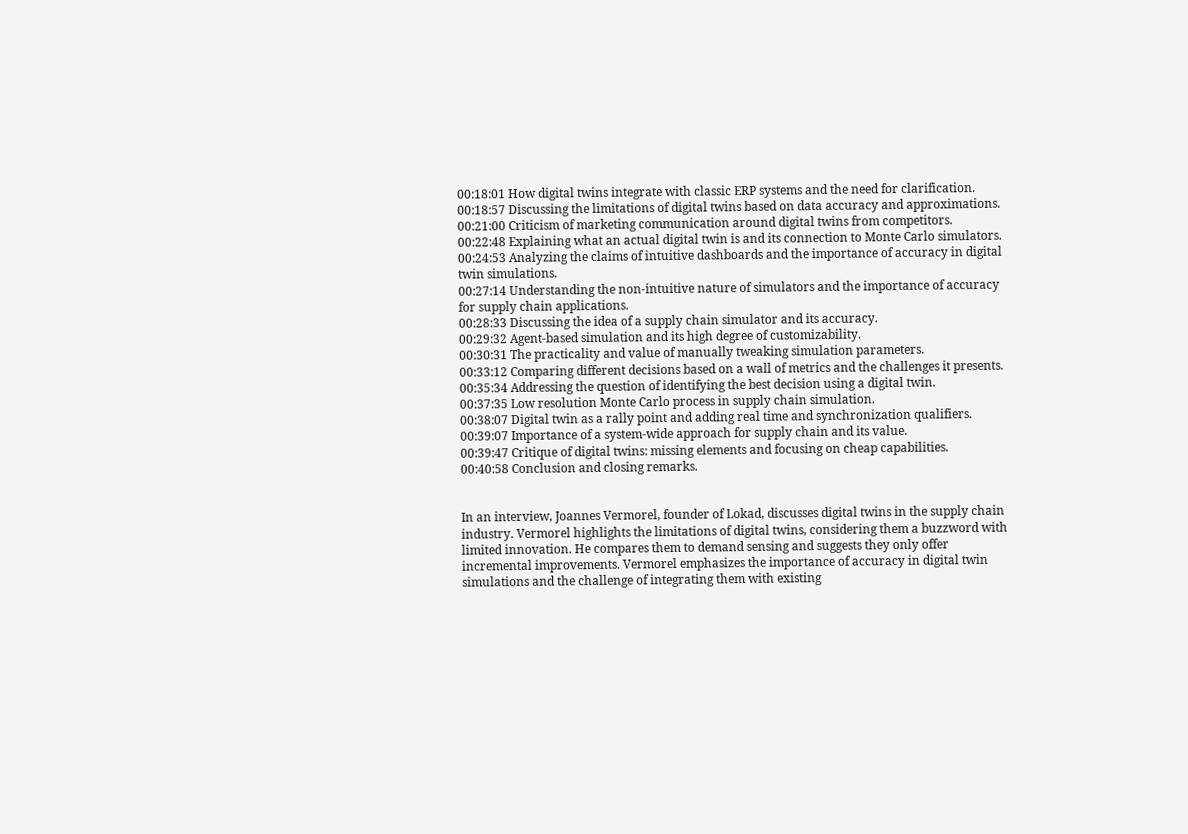00:18:01 How digital twins integrate with classic ERP systems and the need for clarification.
00:18:57 Discussing the limitations of digital twins based on data accuracy and approximations.
00:21:00 Criticism of marketing communication around digital twins from competitors.
00:22:48 Explaining what an actual digital twin is and its connection to Monte Carlo simulators.
00:24:53 Analyzing the claims of intuitive dashboards and the importance of accuracy in digital twin simulations.
00:27:14 Understanding the non-intuitive nature of simulators and the importance of accuracy for supply chain applications.
00:28:33 Discussing the idea of a supply chain simulator and its accuracy.
00:29:32 Agent-based simulation and its high degree of customizability.
00:30:31 The practicality and value of manually tweaking simulation parameters.
00:33:12 Comparing different decisions based on a wall of metrics and the challenges it presents.
00:35:34 Addressing the question of identifying the best decision using a digital twin.
00:37:35 Low resolution Monte Carlo process in supply chain simulation.
00:38:07 Digital twin as a rally point and adding real time and synchronization qualifiers.
00:39:07 Importance of a system-wide approach for supply chain and its value.
00:39:47 Critique of digital twins: missing elements and focusing on cheap capabilities.
00:40:58 Conclusion and closing remarks.


In an interview, Joannes Vermorel, founder of Lokad, discusses digital twins in the supply chain industry. Vermorel highlights the limitations of digital twins, considering them a buzzword with limited innovation. He compares them to demand sensing and suggests they only offer incremental improvements. Vermorel emphasizes the importance of accuracy in digital twin simulations and the challenge of integrating them with existing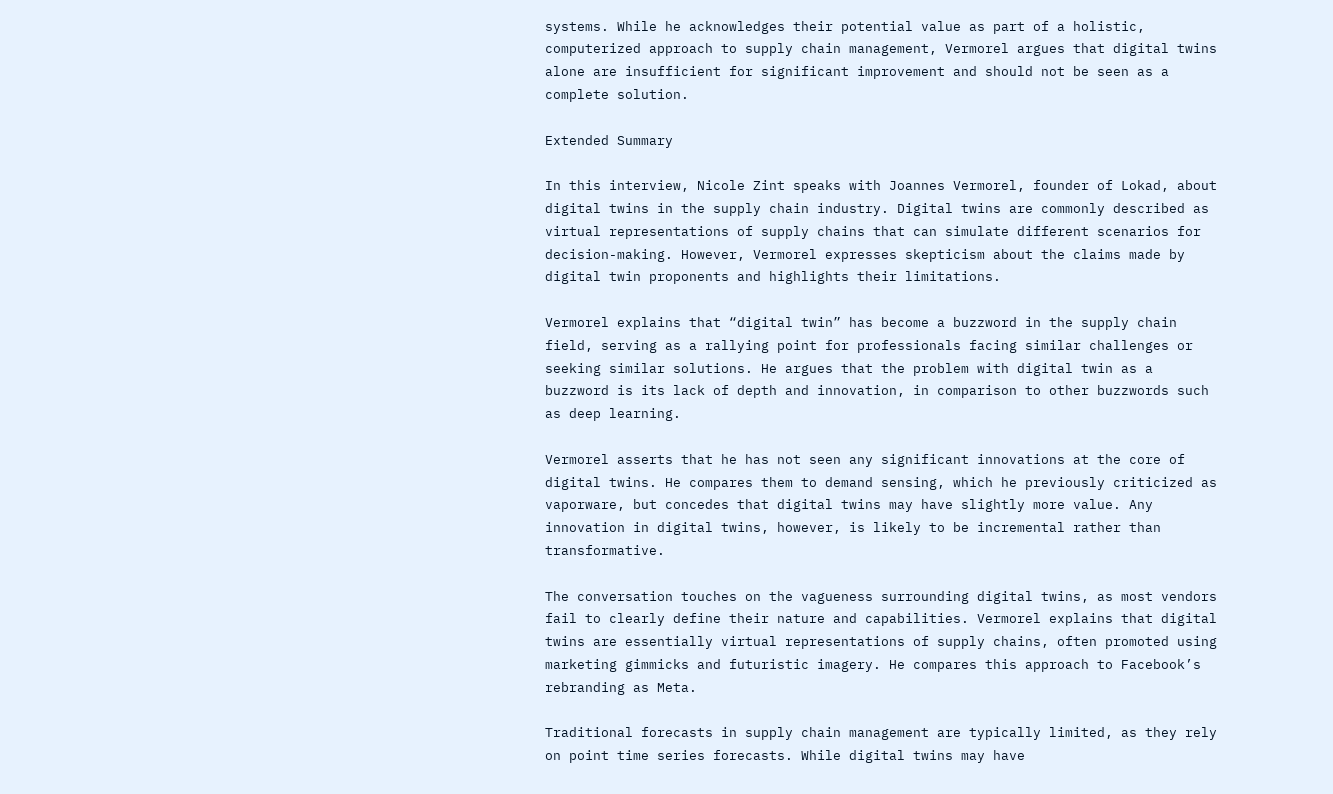systems. While he acknowledges their potential value as part of a holistic, computerized approach to supply chain management, Vermorel argues that digital twins alone are insufficient for significant improvement and should not be seen as a complete solution.

Extended Summary

In this interview, Nicole Zint speaks with Joannes Vermorel, founder of Lokad, about digital twins in the supply chain industry. Digital twins are commonly described as virtual representations of supply chains that can simulate different scenarios for decision-making. However, Vermorel expresses skepticism about the claims made by digital twin proponents and highlights their limitations.

Vermorel explains that “digital twin” has become a buzzword in the supply chain field, serving as a rallying point for professionals facing similar challenges or seeking similar solutions. He argues that the problem with digital twin as a buzzword is its lack of depth and innovation, in comparison to other buzzwords such as deep learning.

Vermorel asserts that he has not seen any significant innovations at the core of digital twins. He compares them to demand sensing, which he previously criticized as vaporware, but concedes that digital twins may have slightly more value. Any innovation in digital twins, however, is likely to be incremental rather than transformative.

The conversation touches on the vagueness surrounding digital twins, as most vendors fail to clearly define their nature and capabilities. Vermorel explains that digital twins are essentially virtual representations of supply chains, often promoted using marketing gimmicks and futuristic imagery. He compares this approach to Facebook’s rebranding as Meta.

Traditional forecasts in supply chain management are typically limited, as they rely on point time series forecasts. While digital twins may have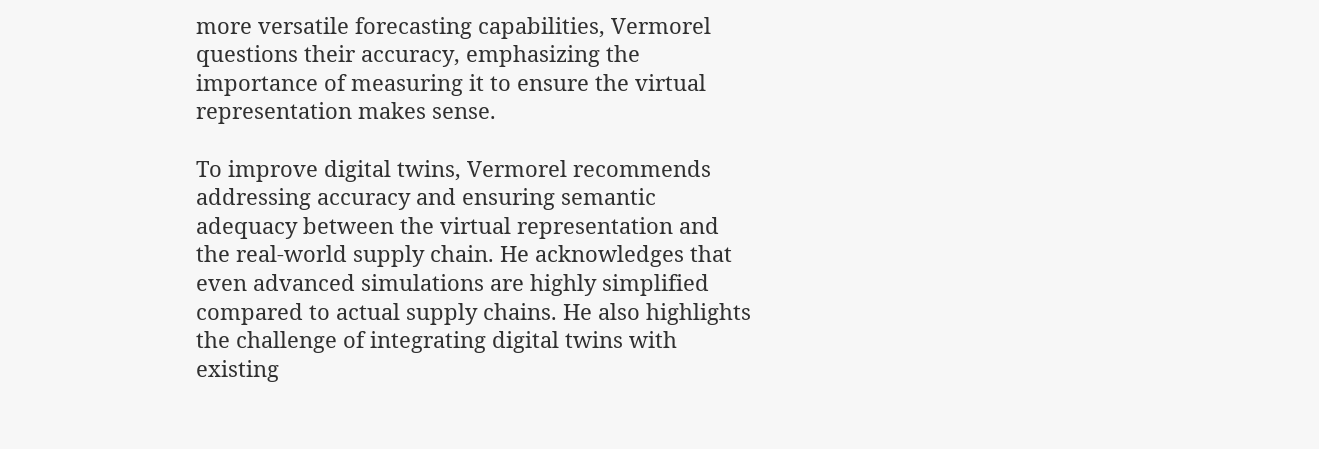more versatile forecasting capabilities, Vermorel questions their accuracy, emphasizing the importance of measuring it to ensure the virtual representation makes sense.

To improve digital twins, Vermorel recommends addressing accuracy and ensuring semantic adequacy between the virtual representation and the real-world supply chain. He acknowledges that even advanced simulations are highly simplified compared to actual supply chains. He also highlights the challenge of integrating digital twins with existing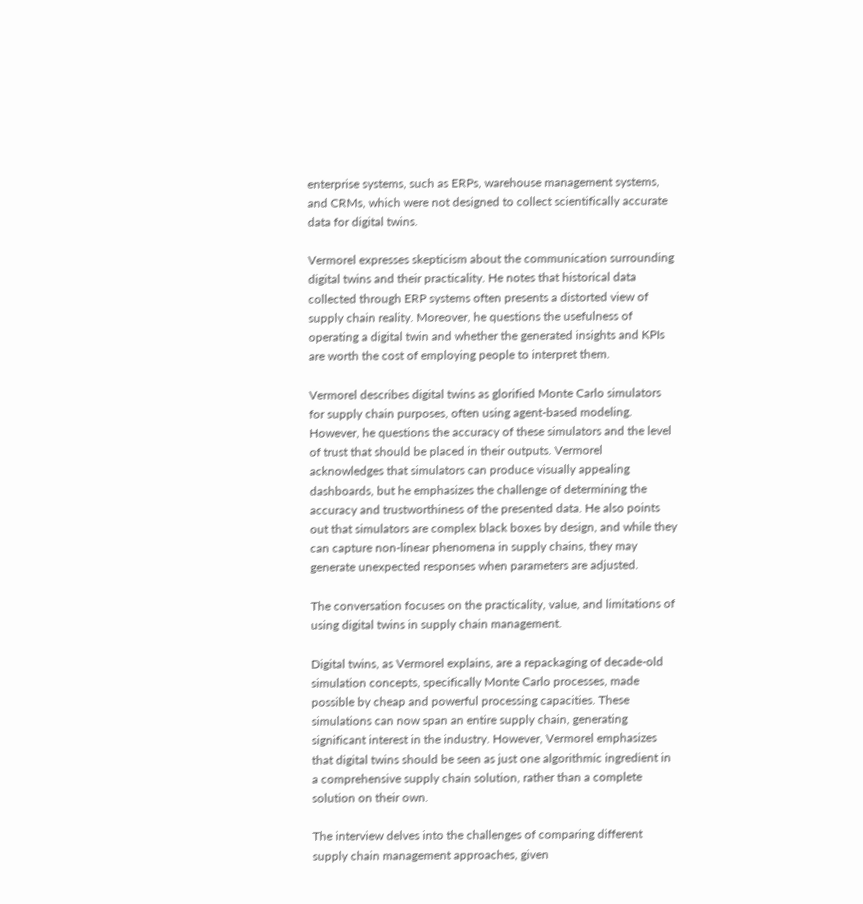enterprise systems, such as ERPs, warehouse management systems, and CRMs, which were not designed to collect scientifically accurate data for digital twins.

Vermorel expresses skepticism about the communication surrounding digital twins and their practicality. He notes that historical data collected through ERP systems often presents a distorted view of supply chain reality. Moreover, he questions the usefulness of operating a digital twin and whether the generated insights and KPIs are worth the cost of employing people to interpret them.

Vermorel describes digital twins as glorified Monte Carlo simulators for supply chain purposes, often using agent-based modeling. However, he questions the accuracy of these simulators and the level of trust that should be placed in their outputs. Vermorel acknowledges that simulators can produce visually appealing dashboards, but he emphasizes the challenge of determining the accuracy and trustworthiness of the presented data. He also points out that simulators are complex black boxes by design, and while they can capture non-linear phenomena in supply chains, they may generate unexpected responses when parameters are adjusted.

The conversation focuses on the practicality, value, and limitations of using digital twins in supply chain management.

Digital twins, as Vermorel explains, are a repackaging of decade-old simulation concepts, specifically Monte Carlo processes, made possible by cheap and powerful processing capacities. These simulations can now span an entire supply chain, generating significant interest in the industry. However, Vermorel emphasizes that digital twins should be seen as just one algorithmic ingredient in a comprehensive supply chain solution, rather than a complete solution on their own.

The interview delves into the challenges of comparing different supply chain management approaches, given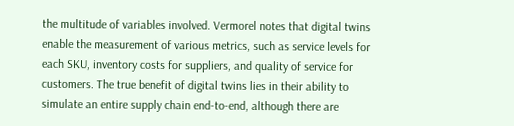the multitude of variables involved. Vermorel notes that digital twins enable the measurement of various metrics, such as service levels for each SKU, inventory costs for suppliers, and quality of service for customers. The true benefit of digital twins lies in their ability to simulate an entire supply chain end-to-end, although there are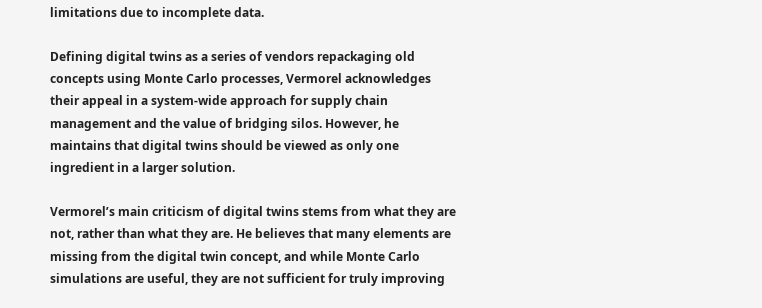limitations due to incomplete data.

Defining digital twins as a series of vendors repackaging old concepts using Monte Carlo processes, Vermorel acknowledges their appeal in a system-wide approach for supply chain management and the value of bridging silos. However, he maintains that digital twins should be viewed as only one ingredient in a larger solution.

Vermorel’s main criticism of digital twins stems from what they are not, rather than what they are. He believes that many elements are missing from the digital twin concept, and while Monte Carlo simulations are useful, they are not sufficient for truly improving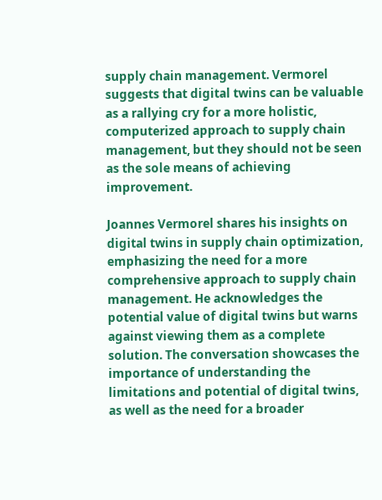supply chain management. Vermorel suggests that digital twins can be valuable as a rallying cry for a more holistic, computerized approach to supply chain management, but they should not be seen as the sole means of achieving improvement.

Joannes Vermorel shares his insights on digital twins in supply chain optimization, emphasizing the need for a more comprehensive approach to supply chain management. He acknowledges the potential value of digital twins but warns against viewing them as a complete solution. The conversation showcases the importance of understanding the limitations and potential of digital twins, as well as the need for a broader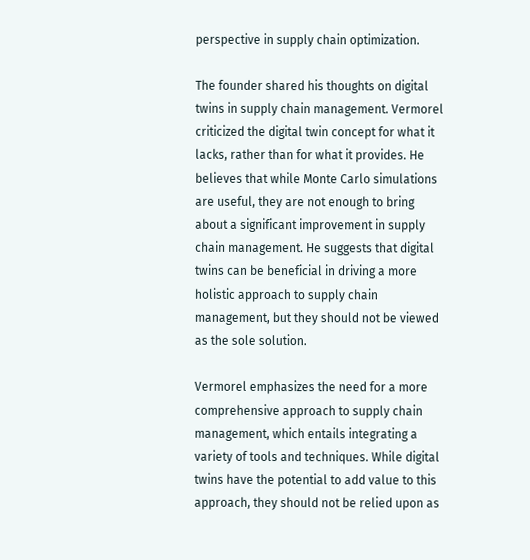perspective in supply chain optimization.

The founder shared his thoughts on digital twins in supply chain management. Vermorel criticized the digital twin concept for what it lacks, rather than for what it provides. He believes that while Monte Carlo simulations are useful, they are not enough to bring about a significant improvement in supply chain management. He suggests that digital twins can be beneficial in driving a more holistic approach to supply chain management, but they should not be viewed as the sole solution.

Vermorel emphasizes the need for a more comprehensive approach to supply chain management, which entails integrating a variety of tools and techniques. While digital twins have the potential to add value to this approach, they should not be relied upon as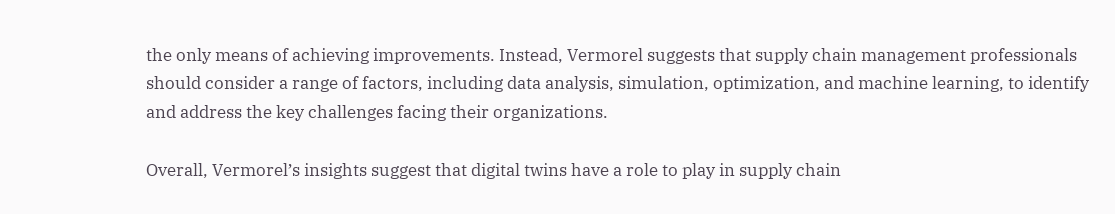the only means of achieving improvements. Instead, Vermorel suggests that supply chain management professionals should consider a range of factors, including data analysis, simulation, optimization, and machine learning, to identify and address the key challenges facing their organizations.

Overall, Vermorel’s insights suggest that digital twins have a role to play in supply chain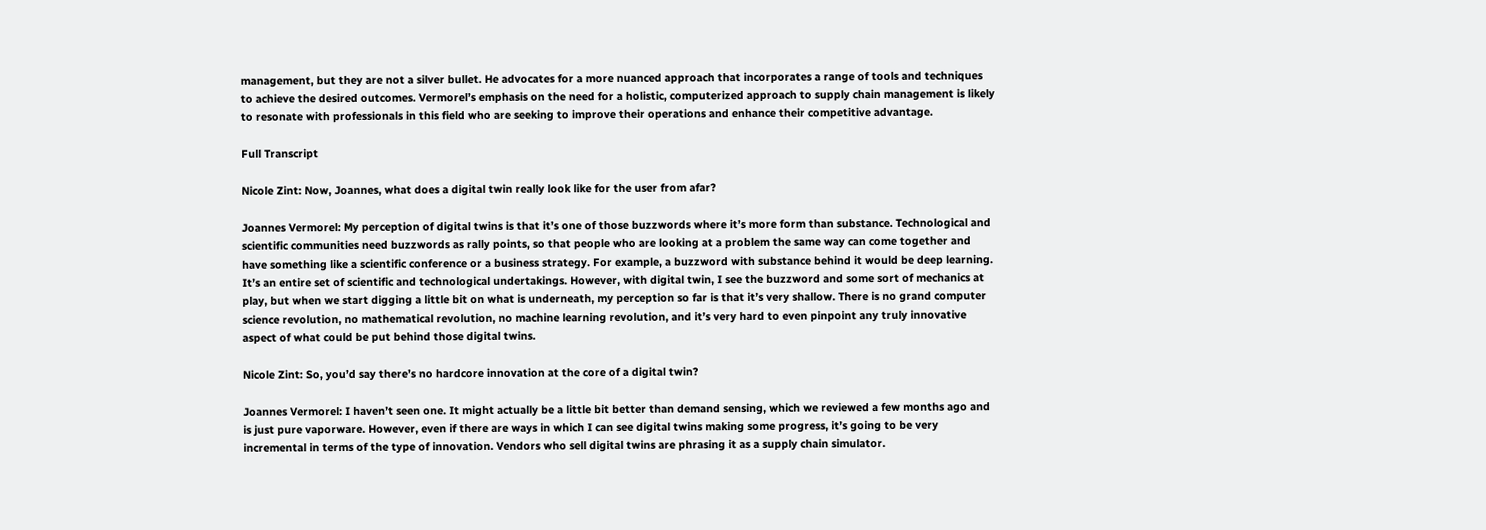management, but they are not a silver bullet. He advocates for a more nuanced approach that incorporates a range of tools and techniques to achieve the desired outcomes. Vermorel’s emphasis on the need for a holistic, computerized approach to supply chain management is likely to resonate with professionals in this field who are seeking to improve their operations and enhance their competitive advantage.

Full Transcript

Nicole Zint: Now, Joannes, what does a digital twin really look like for the user from afar?

Joannes Vermorel: My perception of digital twins is that it’s one of those buzzwords where it’s more form than substance. Technological and scientific communities need buzzwords as rally points, so that people who are looking at a problem the same way can come together and have something like a scientific conference or a business strategy. For example, a buzzword with substance behind it would be deep learning. It’s an entire set of scientific and technological undertakings. However, with digital twin, I see the buzzword and some sort of mechanics at play, but when we start digging a little bit on what is underneath, my perception so far is that it’s very shallow. There is no grand computer science revolution, no mathematical revolution, no machine learning revolution, and it’s very hard to even pinpoint any truly innovative aspect of what could be put behind those digital twins.

Nicole Zint: So, you’d say there’s no hardcore innovation at the core of a digital twin?

Joannes Vermorel: I haven’t seen one. It might actually be a little bit better than demand sensing, which we reviewed a few months ago and is just pure vaporware. However, even if there are ways in which I can see digital twins making some progress, it’s going to be very incremental in terms of the type of innovation. Vendors who sell digital twins are phrasing it as a supply chain simulator.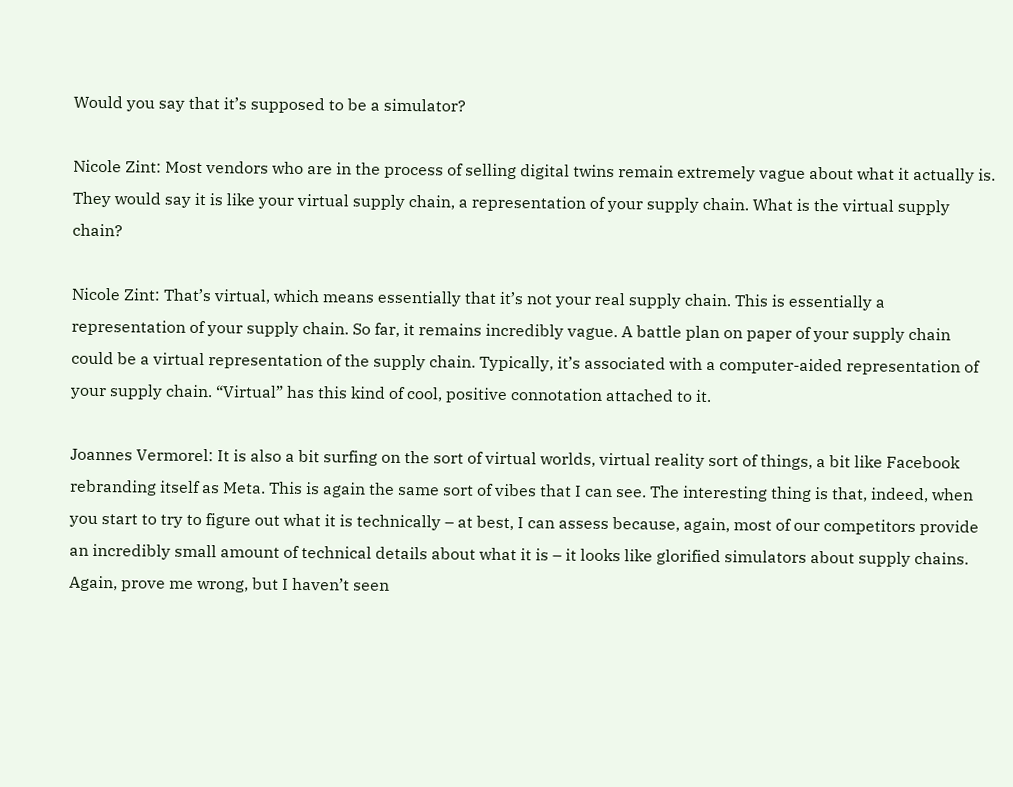Would you say that it’s supposed to be a simulator?

Nicole Zint: Most vendors who are in the process of selling digital twins remain extremely vague about what it actually is. They would say it is like your virtual supply chain, a representation of your supply chain. What is the virtual supply chain?

Nicole Zint: That’s virtual, which means essentially that it’s not your real supply chain. This is essentially a representation of your supply chain. So far, it remains incredibly vague. A battle plan on paper of your supply chain could be a virtual representation of the supply chain. Typically, it’s associated with a computer-aided representation of your supply chain. “Virtual” has this kind of cool, positive connotation attached to it.

Joannes Vermorel: It is also a bit surfing on the sort of virtual worlds, virtual reality sort of things, a bit like Facebook rebranding itself as Meta. This is again the same sort of vibes that I can see. The interesting thing is that, indeed, when you start to try to figure out what it is technically – at best, I can assess because, again, most of our competitors provide an incredibly small amount of technical details about what it is – it looks like glorified simulators about supply chains. Again, prove me wrong, but I haven’t seen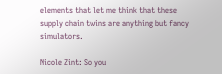elements that let me think that these supply chain twins are anything but fancy simulators.

Nicole Zint: So you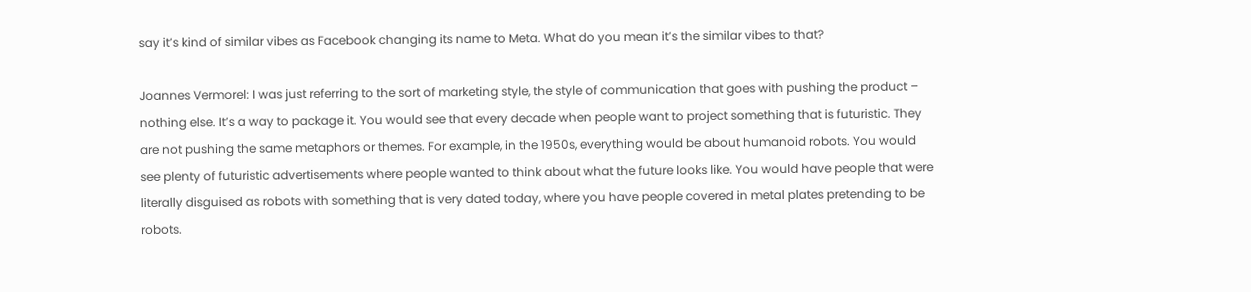say it’s kind of similar vibes as Facebook changing its name to Meta. What do you mean it’s the similar vibes to that?

Joannes Vermorel: I was just referring to the sort of marketing style, the style of communication that goes with pushing the product – nothing else. It’s a way to package it. You would see that every decade when people want to project something that is futuristic. They are not pushing the same metaphors or themes. For example, in the 1950s, everything would be about humanoid robots. You would see plenty of futuristic advertisements where people wanted to think about what the future looks like. You would have people that were literally disguised as robots with something that is very dated today, where you have people covered in metal plates pretending to be robots.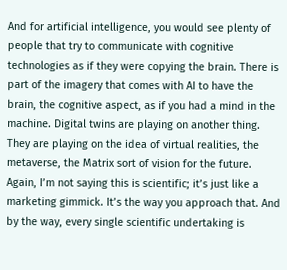And for artificial intelligence, you would see plenty of people that try to communicate with cognitive technologies as if they were copying the brain. There is part of the imagery that comes with AI to have the brain, the cognitive aspect, as if you had a mind in the machine. Digital twins are playing on another thing. They are playing on the idea of virtual realities, the metaverse, the Matrix sort of vision for the future. Again, I’m not saying this is scientific; it’s just like a marketing gimmick. It’s the way you approach that. And by the way, every single scientific undertaking is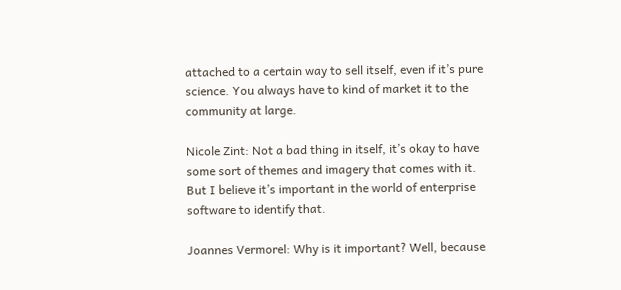attached to a certain way to sell itself, even if it’s pure science. You always have to kind of market it to the community at large.

Nicole Zint: Not a bad thing in itself, it’s okay to have some sort of themes and imagery that comes with it. But I believe it’s important in the world of enterprise software to identify that.

Joannes Vermorel: Why is it important? Well, because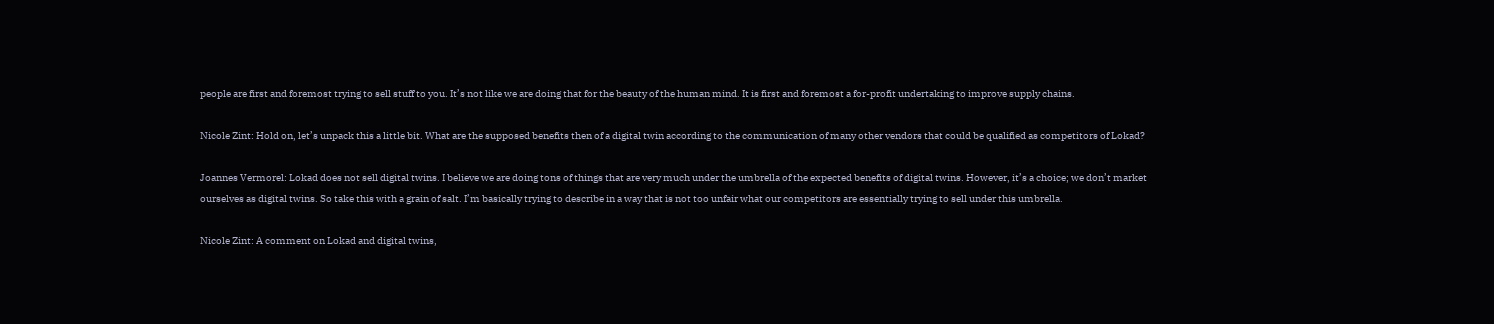people are first and foremost trying to sell stuff to you. It’s not like we are doing that for the beauty of the human mind. It is first and foremost a for-profit undertaking to improve supply chains.

Nicole Zint: Hold on, let’s unpack this a little bit. What are the supposed benefits then of a digital twin according to the communication of many other vendors that could be qualified as competitors of Lokad?

Joannes Vermorel: Lokad does not sell digital twins. I believe we are doing tons of things that are very much under the umbrella of the expected benefits of digital twins. However, it’s a choice; we don’t market ourselves as digital twins. So take this with a grain of salt. I’m basically trying to describe in a way that is not too unfair what our competitors are essentially trying to sell under this umbrella.

Nicole Zint: A comment on Lokad and digital twins,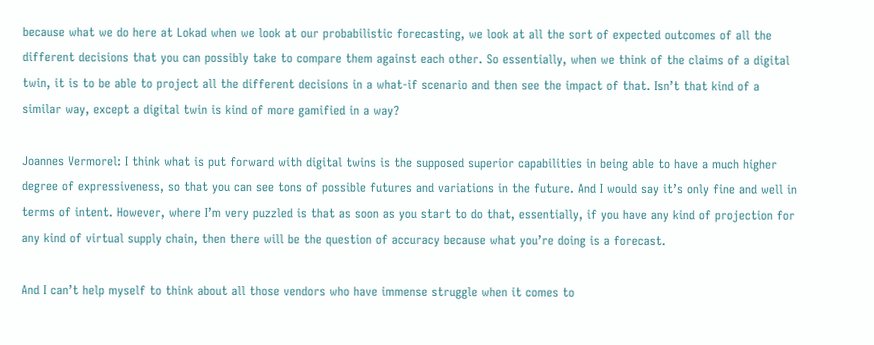because what we do here at Lokad when we look at our probabilistic forecasting, we look at all the sort of expected outcomes of all the different decisions that you can possibly take to compare them against each other. So essentially, when we think of the claims of a digital twin, it is to be able to project all the different decisions in a what-if scenario and then see the impact of that. Isn’t that kind of a similar way, except a digital twin is kind of more gamified in a way?

Joannes Vermorel: I think what is put forward with digital twins is the supposed superior capabilities in being able to have a much higher degree of expressiveness, so that you can see tons of possible futures and variations in the future. And I would say it’s only fine and well in terms of intent. However, where I’m very puzzled is that as soon as you start to do that, essentially, if you have any kind of projection for any kind of virtual supply chain, then there will be the question of accuracy because what you’re doing is a forecast.

And I can’t help myself to think about all those vendors who have immense struggle when it comes to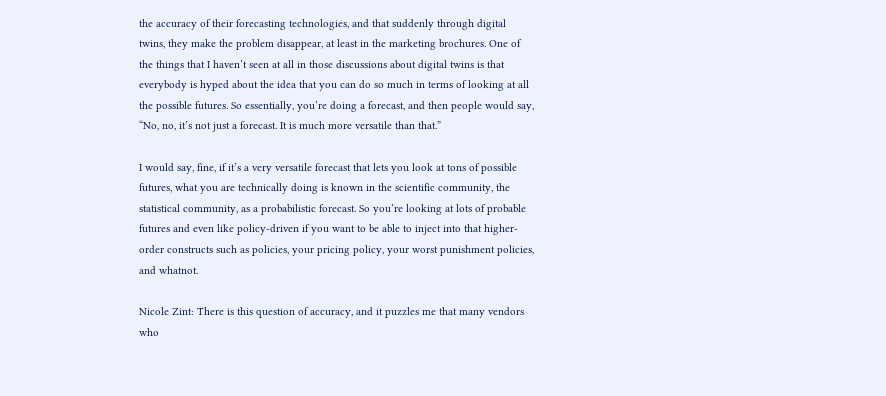the accuracy of their forecasting technologies, and that suddenly through digital twins, they make the problem disappear, at least in the marketing brochures. One of the things that I haven’t seen at all in those discussions about digital twins is that everybody is hyped about the idea that you can do so much in terms of looking at all the possible futures. So essentially, you’re doing a forecast, and then people would say, “No, no, it’s not just a forecast. It is much more versatile than that.”

I would say, fine, if it’s a very versatile forecast that lets you look at tons of possible futures, what you are technically doing is known in the scientific community, the statistical community, as a probabilistic forecast. So you’re looking at lots of probable futures and even like policy-driven if you want to be able to inject into that higher-order constructs such as policies, your pricing policy, your worst punishment policies, and whatnot.

Nicole Zint: There is this question of accuracy, and it puzzles me that many vendors who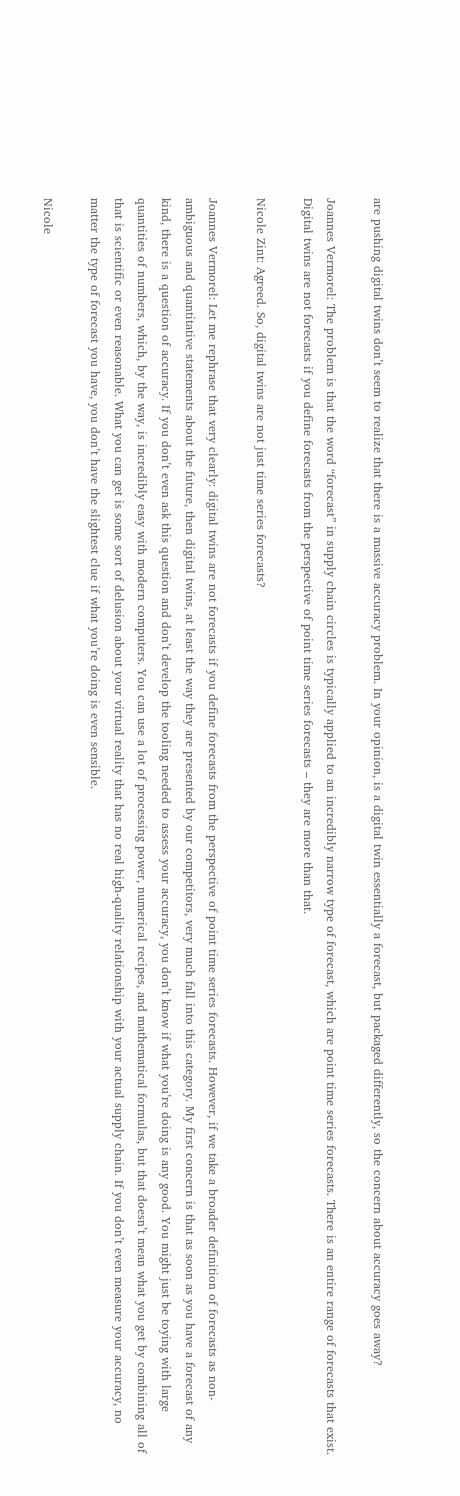are pushing digital twins don’t seem to realize that there is a massive accuracy problem. In your opinion, is a digital twin essentially a forecast, but packaged differently, so the concern about accuracy goes away?

Joannes Vermorel: The problem is that the word “forecast” in supply chain circles is typically applied to an incredibly narrow type of forecast, which are point time series forecasts. There is an entire range of forecasts that exist. Digital twins are not forecasts if you define forecasts from the perspective of point time series forecasts – they are more than that.

Nicole Zint: Agreed. So, digital twins are not just time series forecasts?

Joannes Vermorel: Let me rephrase that very clearly: digital twins are not forecasts if you define forecasts from the perspective of point time series forecasts. However, if we take a broader definition of forecasts as non-ambiguous and quantitative statements about the future, then digital twins, at least the way they are presented by our competitors, very much fall into this category. My first concern is that as soon as you have a forecast of any kind, there is a question of accuracy. If you don’t even ask this question and don’t develop the tooling needed to assess your accuracy, you don’t know if what you’re doing is any good. You might just be toying with large quantities of numbers, which, by the way, is incredibly easy with modern computers. You can use a lot of processing power, numerical recipes, and mathematical formulas, but that doesn’t mean what you get by combining all of that is scientific or even reasonable. What you can get is some sort of delusion about your virtual reality that has no real high-quality relationship with your actual supply chain. If you don’t even measure your accuracy, no matter the type of forecast you have, you don’t have the slightest clue if what you’re doing is even sensible.

Nicole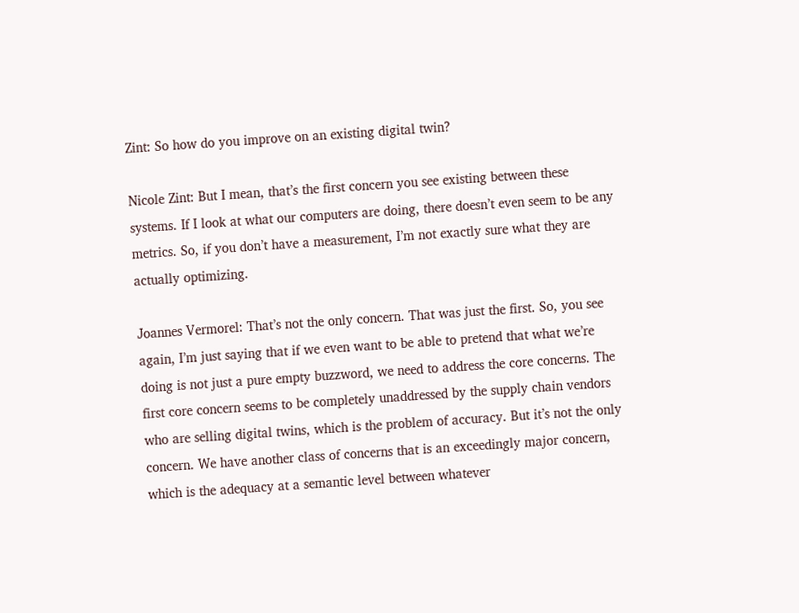Zint: So how do you improve on an existing digital twin?

Nicole Zint: But I mean, that’s the first concern you see existing between these systems. If I look at what our computers are doing, there doesn’t even seem to be any metrics. So, if you don’t have a measurement, I’m not exactly sure what they are actually optimizing.

Joannes Vermorel: That’s not the only concern. That was just the first. So, you see again, I’m just saying that if we even want to be able to pretend that what we’re doing is not just a pure empty buzzword, we need to address the core concerns. The first core concern seems to be completely unaddressed by the supply chain vendors who are selling digital twins, which is the problem of accuracy. But it’s not the only concern. We have another class of concerns that is an exceedingly major concern, which is the adequacy at a semantic level between whatever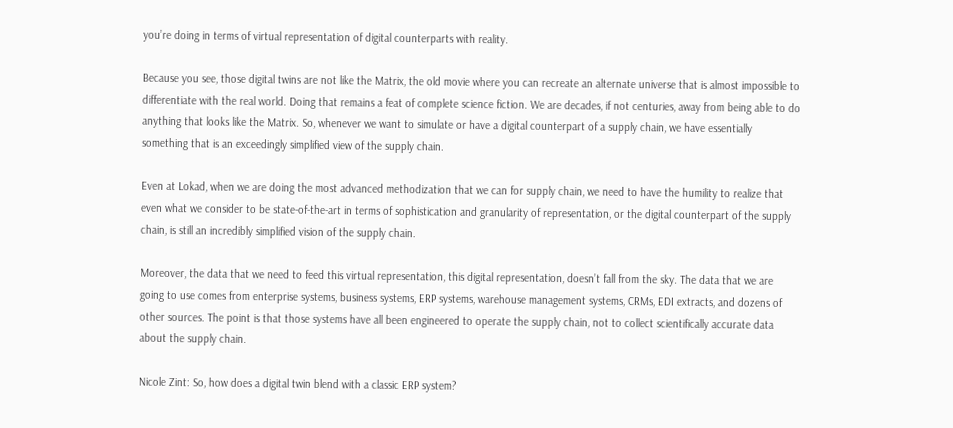you’re doing in terms of virtual representation of digital counterparts with reality.

Because you see, those digital twins are not like the Matrix, the old movie where you can recreate an alternate universe that is almost impossible to differentiate with the real world. Doing that remains a feat of complete science fiction. We are decades, if not centuries, away from being able to do anything that looks like the Matrix. So, whenever we want to simulate or have a digital counterpart of a supply chain, we have essentially something that is an exceedingly simplified view of the supply chain.

Even at Lokad, when we are doing the most advanced methodization that we can for supply chain, we need to have the humility to realize that even what we consider to be state-of-the-art in terms of sophistication and granularity of representation, or the digital counterpart of the supply chain, is still an incredibly simplified vision of the supply chain.

Moreover, the data that we need to feed this virtual representation, this digital representation, doesn’t fall from the sky. The data that we are going to use comes from enterprise systems, business systems, ERP systems, warehouse management systems, CRMs, EDI extracts, and dozens of other sources. The point is that those systems have all been engineered to operate the supply chain, not to collect scientifically accurate data about the supply chain.

Nicole Zint: So, how does a digital twin blend with a classic ERP system?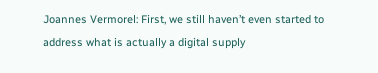Joannes Vermorel: First, we still haven’t even started to address what is actually a digital supply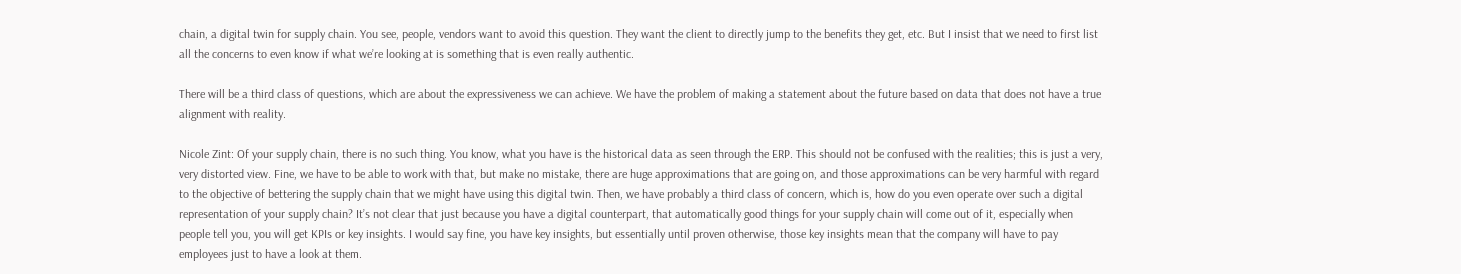chain, a digital twin for supply chain. You see, people, vendors want to avoid this question. They want the client to directly jump to the benefits they get, etc. But I insist that we need to first list all the concerns to even know if what we’re looking at is something that is even really authentic.

There will be a third class of questions, which are about the expressiveness we can achieve. We have the problem of making a statement about the future based on data that does not have a true alignment with reality.

Nicole Zint: Of your supply chain, there is no such thing. You know, what you have is the historical data as seen through the ERP. This should not be confused with the realities; this is just a very, very distorted view. Fine, we have to be able to work with that, but make no mistake, there are huge approximations that are going on, and those approximations can be very harmful with regard to the objective of bettering the supply chain that we might have using this digital twin. Then, we have probably a third class of concern, which is, how do you even operate over such a digital representation of your supply chain? It’s not clear that just because you have a digital counterpart, that automatically good things for your supply chain will come out of it, especially when people tell you, you will get KPIs or key insights. I would say fine, you have key insights, but essentially until proven otherwise, those key insights mean that the company will have to pay employees just to have a look at them.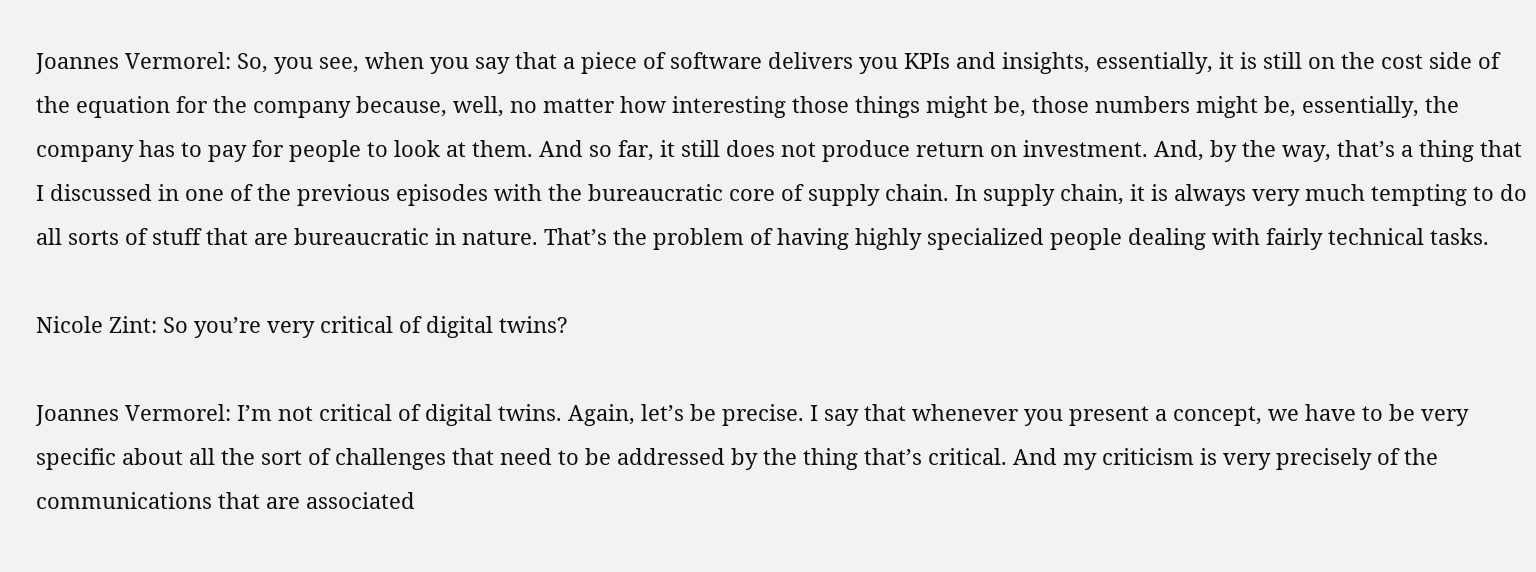Joannes Vermorel: So, you see, when you say that a piece of software delivers you KPIs and insights, essentially, it is still on the cost side of the equation for the company because, well, no matter how interesting those things might be, those numbers might be, essentially, the company has to pay for people to look at them. And so far, it still does not produce return on investment. And, by the way, that’s a thing that I discussed in one of the previous episodes with the bureaucratic core of supply chain. In supply chain, it is always very much tempting to do all sorts of stuff that are bureaucratic in nature. That’s the problem of having highly specialized people dealing with fairly technical tasks.

Nicole Zint: So you’re very critical of digital twins?

Joannes Vermorel: I’m not critical of digital twins. Again, let’s be precise. I say that whenever you present a concept, we have to be very specific about all the sort of challenges that need to be addressed by the thing that’s critical. And my criticism is very precisely of the communications that are associated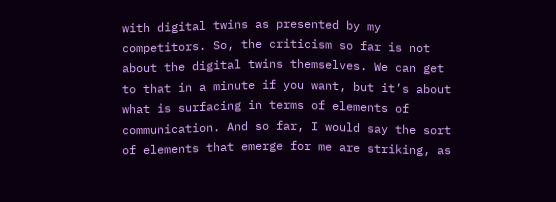with digital twins as presented by my competitors. So, the criticism so far is not about the digital twins themselves. We can get to that in a minute if you want, but it’s about what is surfacing in terms of elements of communication. And so far, I would say the sort of elements that emerge for me are striking, as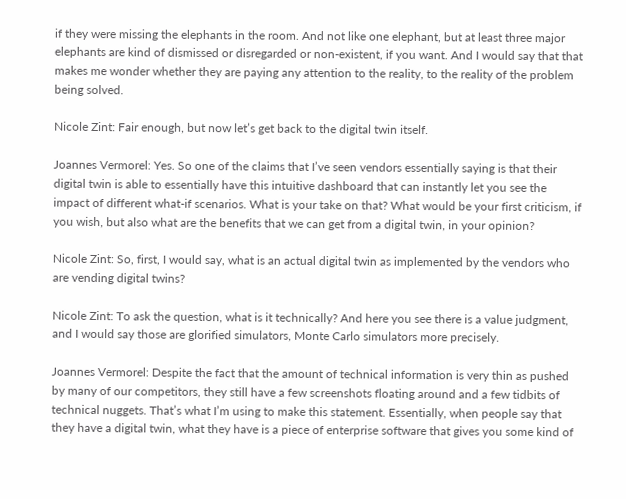if they were missing the elephants in the room. And not like one elephant, but at least three major elephants are kind of dismissed or disregarded or non-existent, if you want. And I would say that that makes me wonder whether they are paying any attention to the reality, to the reality of the problem being solved.

Nicole Zint: Fair enough, but now let’s get back to the digital twin itself.

Joannes Vermorel: Yes. So one of the claims that I’ve seen vendors essentially saying is that their digital twin is able to essentially have this intuitive dashboard that can instantly let you see the impact of different what-if scenarios. What is your take on that? What would be your first criticism, if you wish, but also what are the benefits that we can get from a digital twin, in your opinion?

Nicole Zint: So, first, I would say, what is an actual digital twin as implemented by the vendors who are vending digital twins?

Nicole Zint: To ask the question, what is it technically? And here you see there is a value judgment, and I would say those are glorified simulators, Monte Carlo simulators more precisely.

Joannes Vermorel: Despite the fact that the amount of technical information is very thin as pushed by many of our competitors, they still have a few screenshots floating around and a few tidbits of technical nuggets. That’s what I’m using to make this statement. Essentially, when people say that they have a digital twin, what they have is a piece of enterprise software that gives you some kind of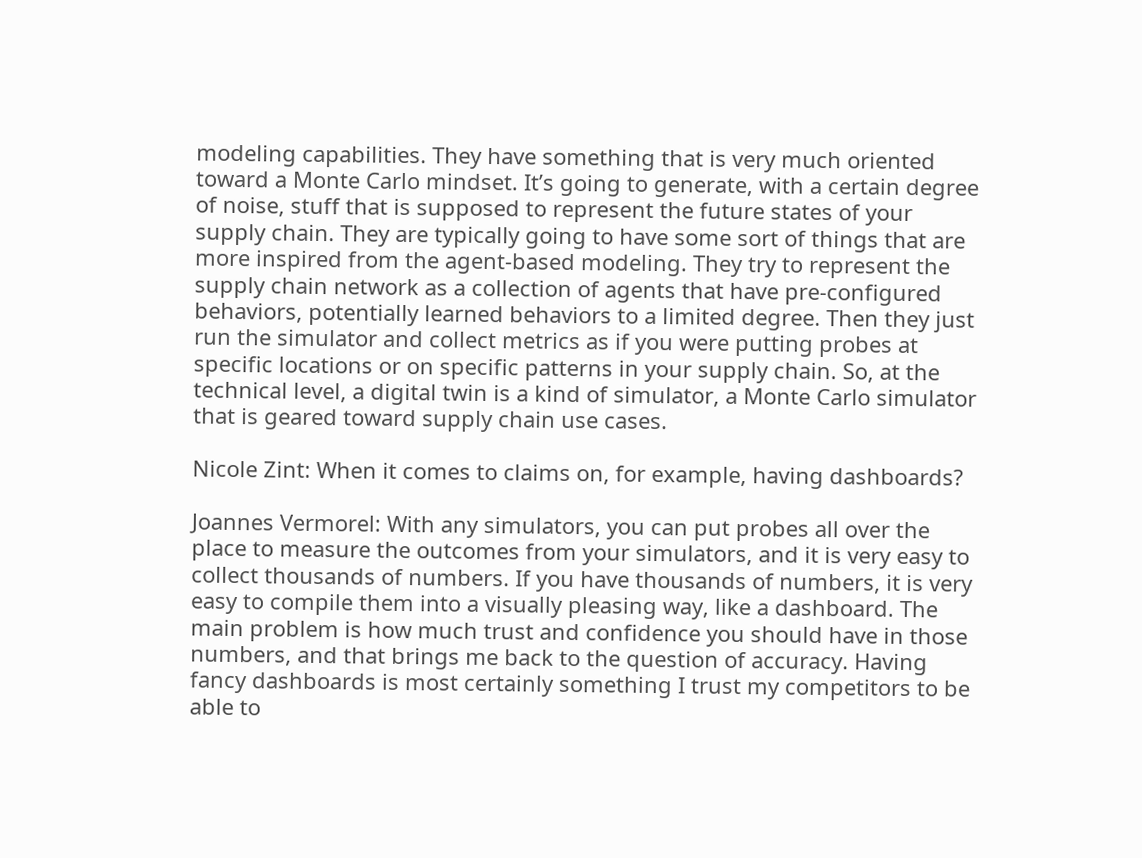modeling capabilities. They have something that is very much oriented toward a Monte Carlo mindset. It’s going to generate, with a certain degree of noise, stuff that is supposed to represent the future states of your supply chain. They are typically going to have some sort of things that are more inspired from the agent-based modeling. They try to represent the supply chain network as a collection of agents that have pre-configured behaviors, potentially learned behaviors to a limited degree. Then they just run the simulator and collect metrics as if you were putting probes at specific locations or on specific patterns in your supply chain. So, at the technical level, a digital twin is a kind of simulator, a Monte Carlo simulator that is geared toward supply chain use cases.

Nicole Zint: When it comes to claims on, for example, having dashboards?

Joannes Vermorel: With any simulators, you can put probes all over the place to measure the outcomes from your simulators, and it is very easy to collect thousands of numbers. If you have thousands of numbers, it is very easy to compile them into a visually pleasing way, like a dashboard. The main problem is how much trust and confidence you should have in those numbers, and that brings me back to the question of accuracy. Having fancy dashboards is most certainly something I trust my competitors to be able to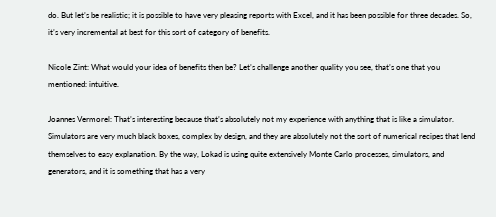do. But let’s be realistic; it is possible to have very pleasing reports with Excel, and it has been possible for three decades. So, it’s very incremental at best for this sort of category of benefits.

Nicole Zint: What would your idea of benefits then be? Let’s challenge another quality you see, that’s one that you mentioned: intuitive.

Joannes Vermorel: That’s interesting because that’s absolutely not my experience with anything that is like a simulator. Simulators are very much black boxes, complex by design, and they are absolutely not the sort of numerical recipes that lend themselves to easy explanation. By the way, Lokad is using quite extensively Monte Carlo processes, simulators, and generators, and it is something that has a very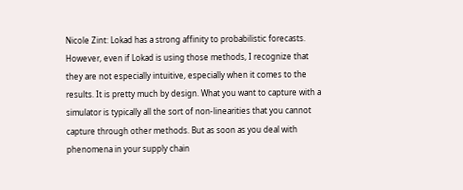Nicole Zint: Lokad has a strong affinity to probabilistic forecasts. However, even if Lokad is using those methods, I recognize that they are not especially intuitive, especially when it comes to the results. It is pretty much by design. What you want to capture with a simulator is typically all the sort of non-linearities that you cannot capture through other methods. But as soon as you deal with phenomena in your supply chain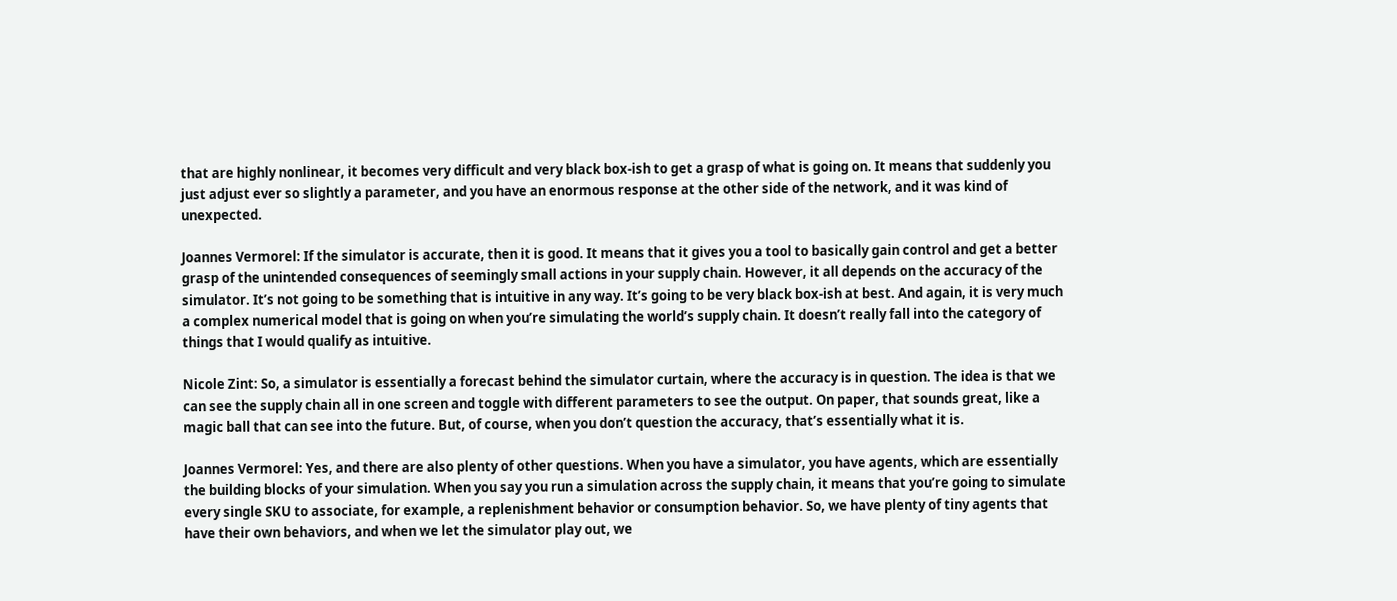that are highly nonlinear, it becomes very difficult and very black box-ish to get a grasp of what is going on. It means that suddenly you just adjust ever so slightly a parameter, and you have an enormous response at the other side of the network, and it was kind of unexpected.

Joannes Vermorel: If the simulator is accurate, then it is good. It means that it gives you a tool to basically gain control and get a better grasp of the unintended consequences of seemingly small actions in your supply chain. However, it all depends on the accuracy of the simulator. It’s not going to be something that is intuitive in any way. It’s going to be very black box-ish at best. And again, it is very much a complex numerical model that is going on when you’re simulating the world’s supply chain. It doesn’t really fall into the category of things that I would qualify as intuitive.

Nicole Zint: So, a simulator is essentially a forecast behind the simulator curtain, where the accuracy is in question. The idea is that we can see the supply chain all in one screen and toggle with different parameters to see the output. On paper, that sounds great, like a magic ball that can see into the future. But, of course, when you don’t question the accuracy, that’s essentially what it is.

Joannes Vermorel: Yes, and there are also plenty of other questions. When you have a simulator, you have agents, which are essentially the building blocks of your simulation. When you say you run a simulation across the supply chain, it means that you’re going to simulate every single SKU to associate, for example, a replenishment behavior or consumption behavior. So, we have plenty of tiny agents that have their own behaviors, and when we let the simulator play out, we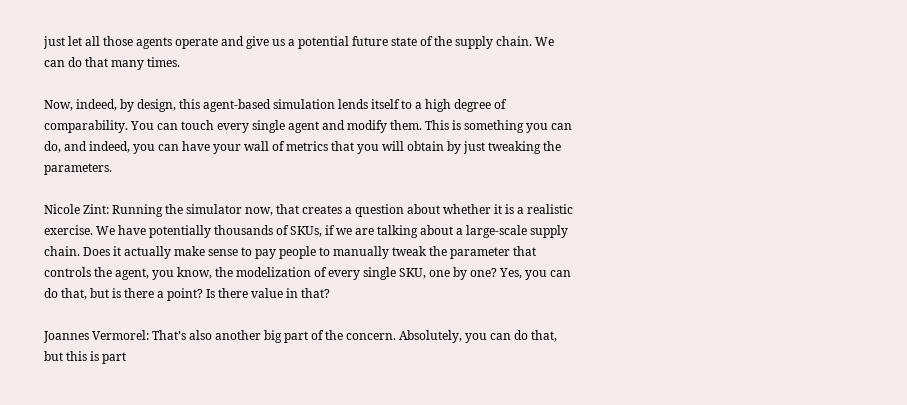just let all those agents operate and give us a potential future state of the supply chain. We can do that many times.

Now, indeed, by design, this agent-based simulation lends itself to a high degree of comparability. You can touch every single agent and modify them. This is something you can do, and indeed, you can have your wall of metrics that you will obtain by just tweaking the parameters.

Nicole Zint: Running the simulator now, that creates a question about whether it is a realistic exercise. We have potentially thousands of SKUs, if we are talking about a large-scale supply chain. Does it actually make sense to pay people to manually tweak the parameter that controls the agent, you know, the modelization of every single SKU, one by one? Yes, you can do that, but is there a point? Is there value in that?

Joannes Vermorel: That’s also another big part of the concern. Absolutely, you can do that, but this is part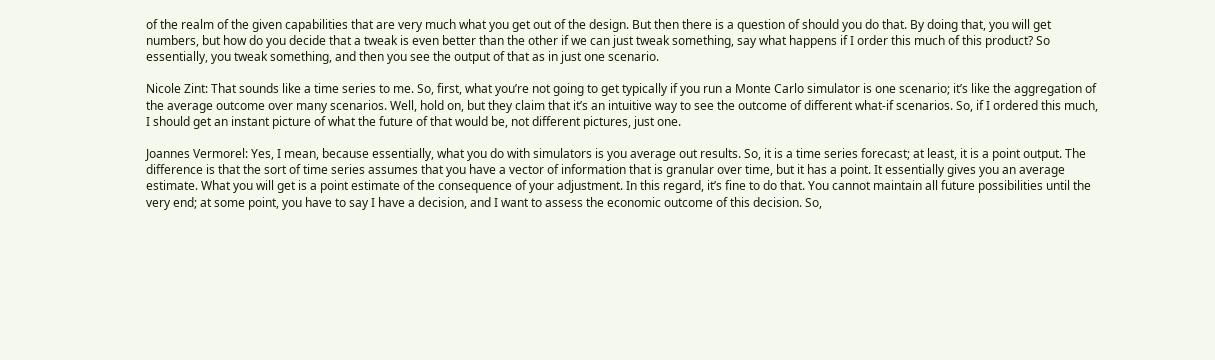of the realm of the given capabilities that are very much what you get out of the design. But then there is a question of should you do that. By doing that, you will get numbers, but how do you decide that a tweak is even better than the other if we can just tweak something, say what happens if I order this much of this product? So essentially, you tweak something, and then you see the output of that as in just one scenario.

Nicole Zint: That sounds like a time series to me. So, first, what you’re not going to get typically if you run a Monte Carlo simulator is one scenario; it’s like the aggregation of the average outcome over many scenarios. Well, hold on, but they claim that it’s an intuitive way to see the outcome of different what-if scenarios. So, if I ordered this much, I should get an instant picture of what the future of that would be, not different pictures, just one.

Joannes Vermorel: Yes, I mean, because essentially, what you do with simulators is you average out results. So, it is a time series forecast; at least, it is a point output. The difference is that the sort of time series assumes that you have a vector of information that is granular over time, but it has a point. It essentially gives you an average estimate. What you will get is a point estimate of the consequence of your adjustment. In this regard, it’s fine to do that. You cannot maintain all future possibilities until the very end; at some point, you have to say I have a decision, and I want to assess the economic outcome of this decision. So,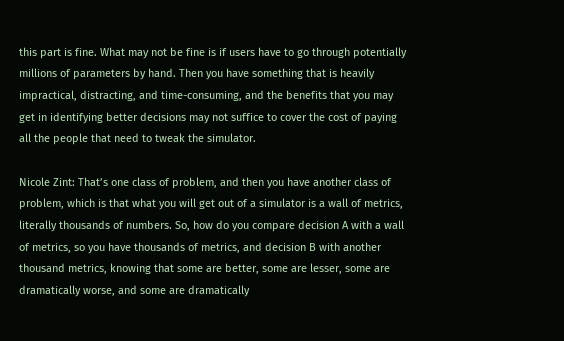this part is fine. What may not be fine is if users have to go through potentially millions of parameters by hand. Then you have something that is heavily impractical, distracting, and time-consuming, and the benefits that you may get in identifying better decisions may not suffice to cover the cost of paying all the people that need to tweak the simulator.

Nicole Zint: That’s one class of problem, and then you have another class of problem, which is that what you will get out of a simulator is a wall of metrics, literally thousands of numbers. So, how do you compare decision A with a wall of metrics, so you have thousands of metrics, and decision B with another thousand metrics, knowing that some are better, some are lesser, some are dramatically worse, and some are dramatically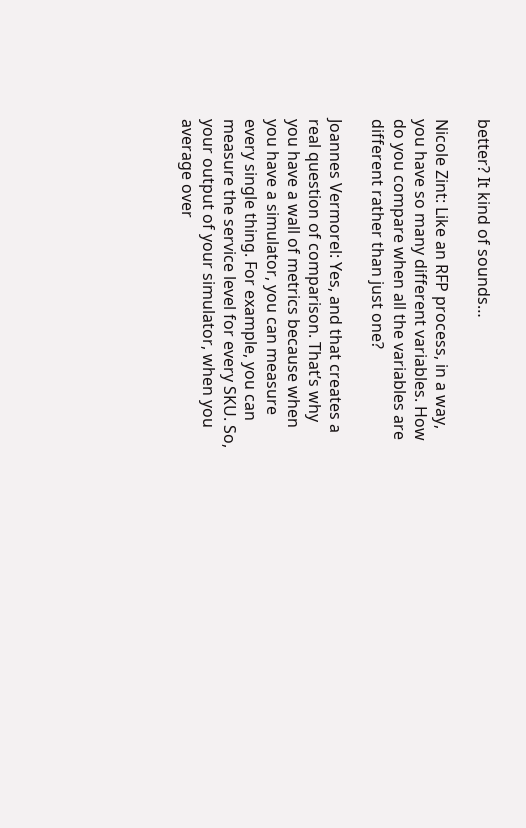better? It kind of sounds…

Nicole Zint: Like an RFP process, in a way, you have so many different variables. How do you compare when all the variables are different rather than just one?

Joannes Vermorel: Yes, and that creates a real question of comparison. That’s why you have a wall of metrics because when you have a simulator, you can measure every single thing. For example, you can measure the service level for every SKU. So, your output of your simulator, when you average over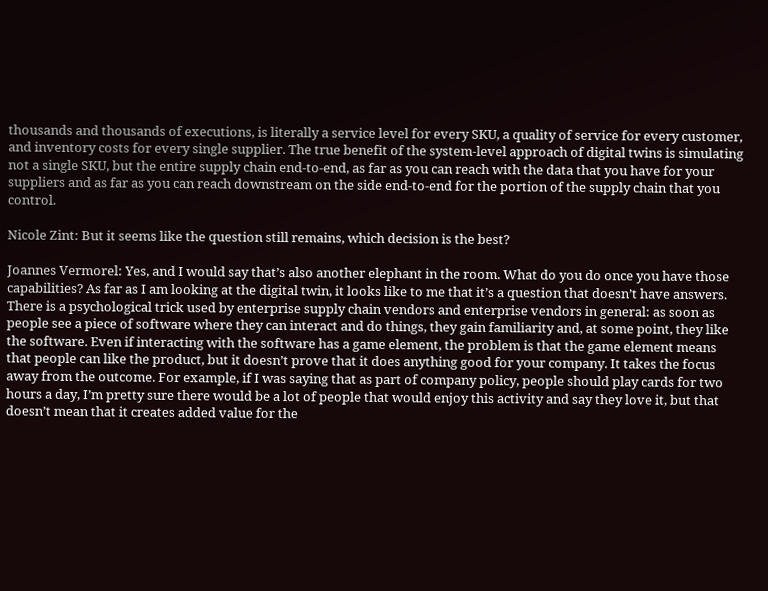thousands and thousands of executions, is literally a service level for every SKU, a quality of service for every customer, and inventory costs for every single supplier. The true benefit of the system-level approach of digital twins is simulating not a single SKU, but the entire supply chain end-to-end, as far as you can reach with the data that you have for your suppliers and as far as you can reach downstream on the side end-to-end for the portion of the supply chain that you control.

Nicole Zint: But it seems like the question still remains, which decision is the best?

Joannes Vermorel: Yes, and I would say that’s also another elephant in the room. What do you do once you have those capabilities? As far as I am looking at the digital twin, it looks like to me that it’s a question that doesn’t have answers. There is a psychological trick used by enterprise supply chain vendors and enterprise vendors in general: as soon as people see a piece of software where they can interact and do things, they gain familiarity and, at some point, they like the software. Even if interacting with the software has a game element, the problem is that the game element means that people can like the product, but it doesn’t prove that it does anything good for your company. It takes the focus away from the outcome. For example, if I was saying that as part of company policy, people should play cards for two hours a day, I’m pretty sure there would be a lot of people that would enjoy this activity and say they love it, but that doesn’t mean that it creates added value for the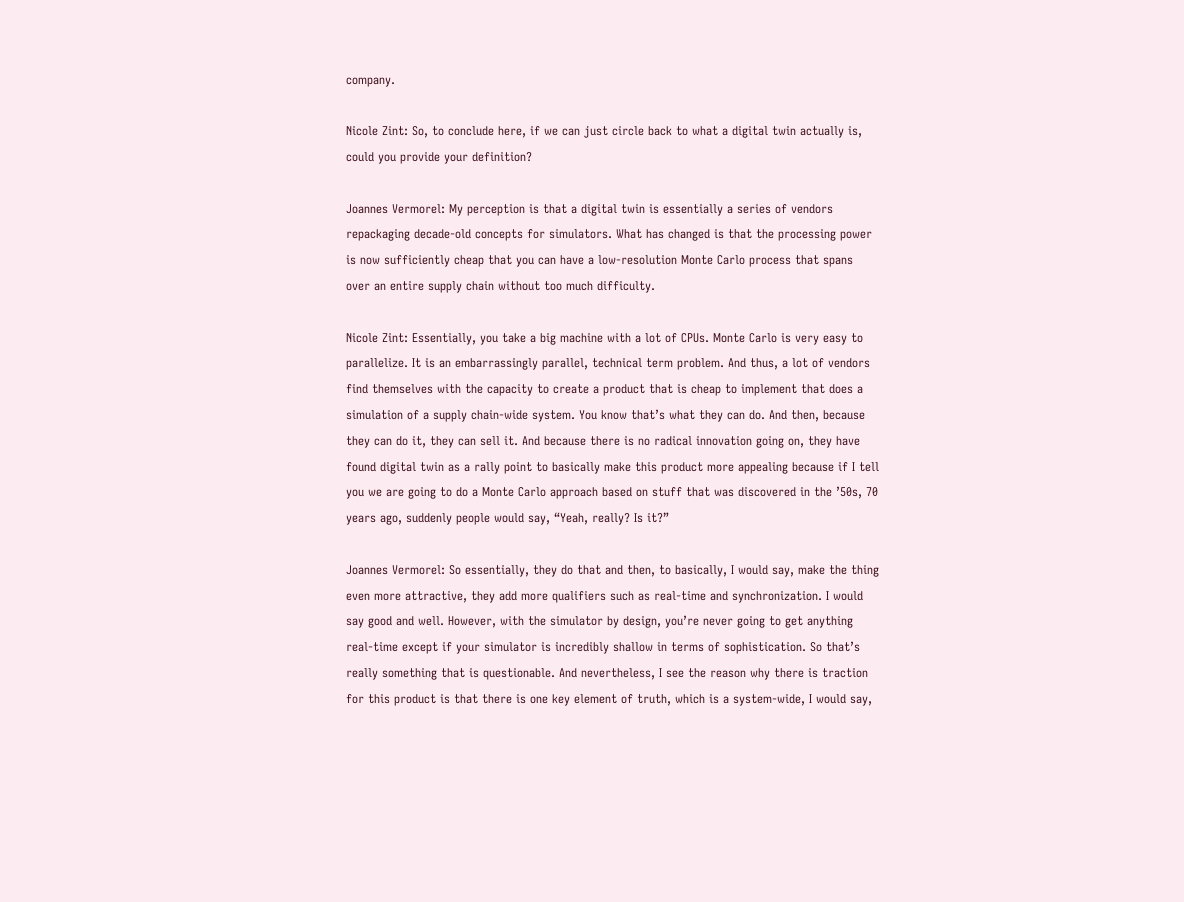company.

Nicole Zint: So, to conclude here, if we can just circle back to what a digital twin actually is, could you provide your definition?

Joannes Vermorel: My perception is that a digital twin is essentially a series of vendors repackaging decade-old concepts for simulators. What has changed is that the processing power is now sufficiently cheap that you can have a low-resolution Monte Carlo process that spans over an entire supply chain without too much difficulty.

Nicole Zint: Essentially, you take a big machine with a lot of CPUs. Monte Carlo is very easy to parallelize. It is an embarrassingly parallel, technical term problem. And thus, a lot of vendors find themselves with the capacity to create a product that is cheap to implement that does a simulation of a supply chain-wide system. You know that’s what they can do. And then, because they can do it, they can sell it. And because there is no radical innovation going on, they have found digital twin as a rally point to basically make this product more appealing because if I tell you we are going to do a Monte Carlo approach based on stuff that was discovered in the ’50s, 70 years ago, suddenly people would say, “Yeah, really? Is it?”

Joannes Vermorel: So essentially, they do that and then, to basically, I would say, make the thing even more attractive, they add more qualifiers such as real-time and synchronization. I would say good and well. However, with the simulator by design, you’re never going to get anything real-time except if your simulator is incredibly shallow in terms of sophistication. So that’s really something that is questionable. And nevertheless, I see the reason why there is traction for this product is that there is one key element of truth, which is a system-wide, I would say,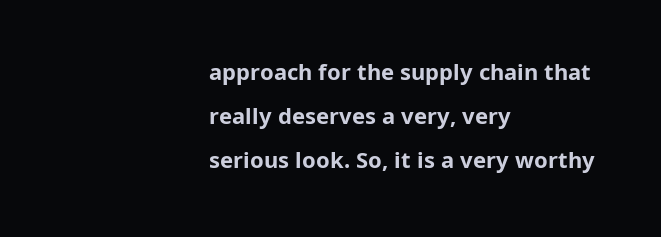approach for the supply chain that really deserves a very, very serious look. So, it is a very worthy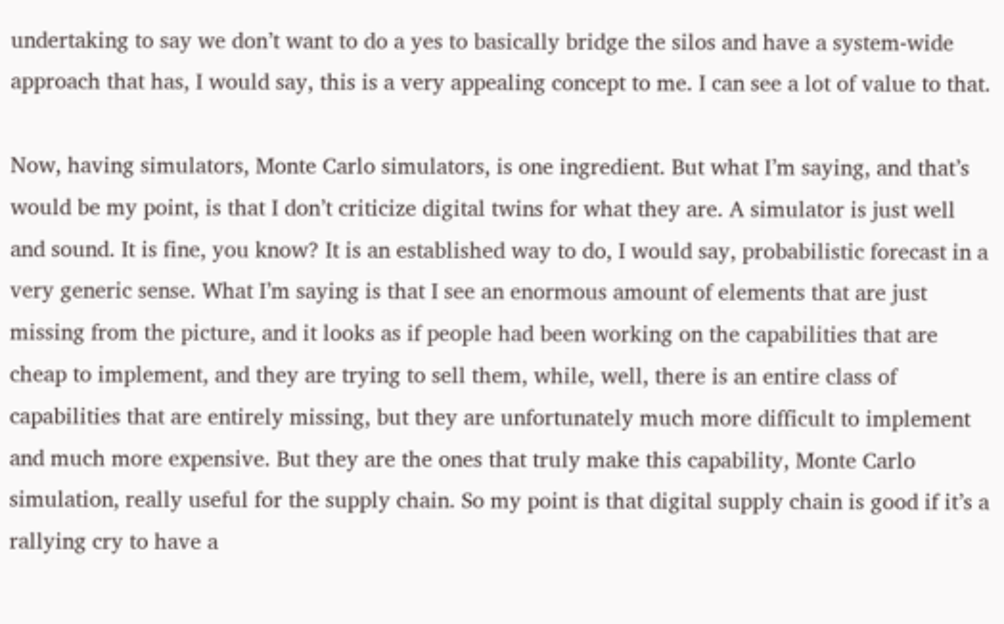undertaking to say we don’t want to do a yes to basically bridge the silos and have a system-wide approach that has, I would say, this is a very appealing concept to me. I can see a lot of value to that.

Now, having simulators, Monte Carlo simulators, is one ingredient. But what I’m saying, and that’s would be my point, is that I don’t criticize digital twins for what they are. A simulator is just well and sound. It is fine, you know? It is an established way to do, I would say, probabilistic forecast in a very generic sense. What I’m saying is that I see an enormous amount of elements that are just missing from the picture, and it looks as if people had been working on the capabilities that are cheap to implement, and they are trying to sell them, while, well, there is an entire class of capabilities that are entirely missing, but they are unfortunately much more difficult to implement and much more expensive. But they are the ones that truly make this capability, Monte Carlo simulation, really useful for the supply chain. So my point is that digital supply chain is good if it’s a rallying cry to have a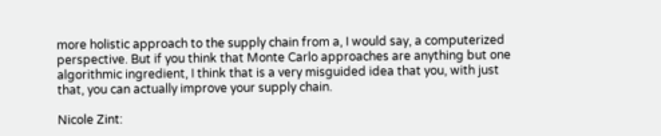more holistic approach to the supply chain from a, I would say, a computerized perspective. But if you think that Monte Carlo approaches are anything but one algorithmic ingredient, I think that is a very misguided idea that you, with just that, you can actually improve your supply chain.

Nicole Zint: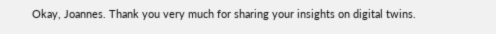Okay, Joannes. Thank you very much for sharing your insights on digital twins.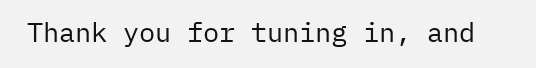Thank you for tuning in, and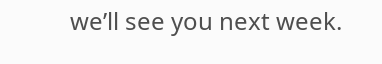we’ll see you next week.